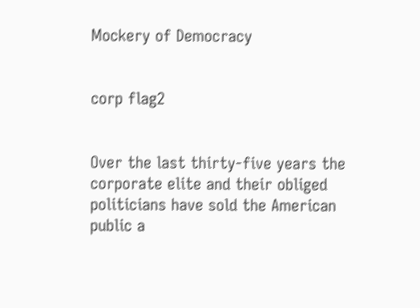Mockery of Democracy


corp flag2


Over the last thirty-five years the corporate elite and their obliged politicians have sold the American public a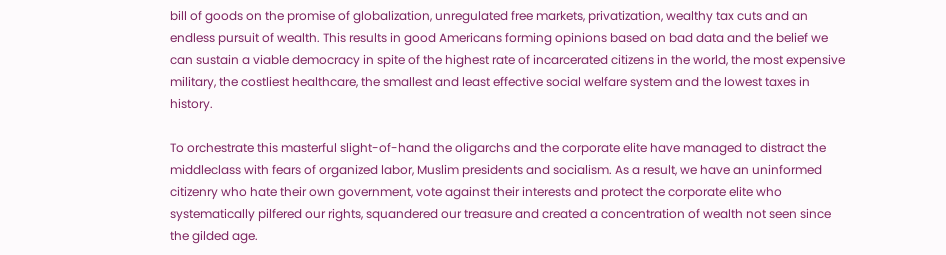bill of goods on the promise of globalization, unregulated free markets, privatization, wealthy tax cuts and an endless pursuit of wealth. This results in good Americans forming opinions based on bad data and the belief we can sustain a viable democracy in spite of the highest rate of incarcerated citizens in the world, the most expensive military, the costliest healthcare, the smallest and least effective social welfare system and the lowest taxes in history.

To orchestrate this masterful slight-of-hand the oligarchs and the corporate elite have managed to distract the middleclass with fears of organized labor, Muslim presidents and socialism. As a result, we have an uninformed citizenry who hate their own government, vote against their interests and protect the corporate elite who systematically pilfered our rights, squandered our treasure and created a concentration of wealth not seen since the gilded age.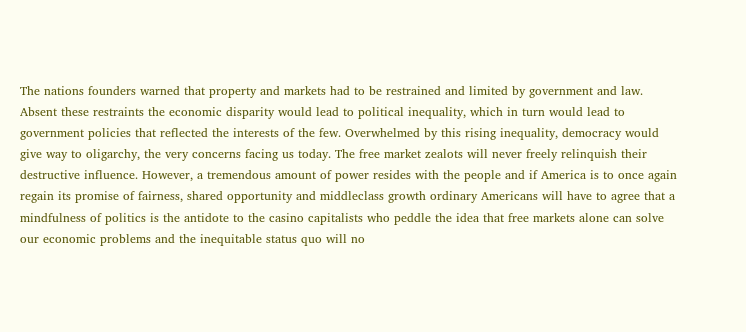The nations founders warned that property and markets had to be restrained and limited by government and law. Absent these restraints the economic disparity would lead to political inequality, which in turn would lead to government policies that reflected the interests of the few. Overwhelmed by this rising inequality, democracy would give way to oligarchy, the very concerns facing us today. The free market zealots will never freely relinquish their destructive influence. However, a tremendous amount of power resides with the people and if America is to once again regain its promise of fairness, shared opportunity and middleclass growth ordinary Americans will have to agree that a mindfulness of politics is the antidote to the casino capitalists who peddle the idea that free markets alone can solve our economic problems and the inequitable status quo will no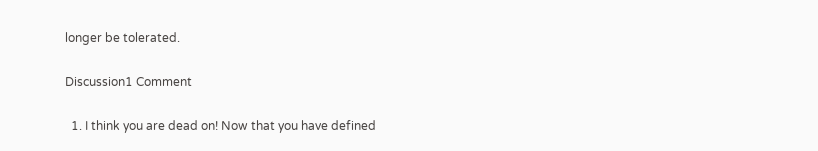longer be tolerated.

Discussion1 Comment

  1. I think you are dead on! Now that you have defined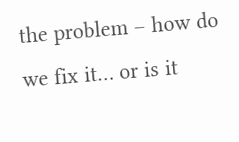the problem – how do we fix it… or is it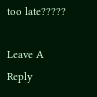too late?????

Leave A Reply